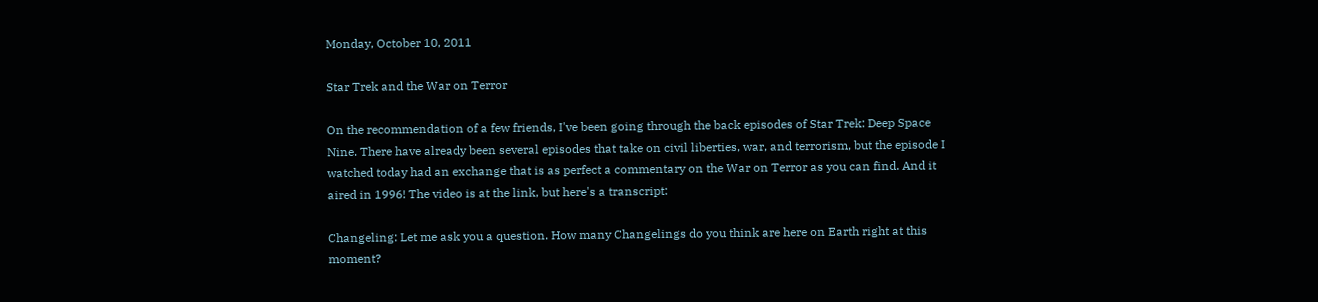Monday, October 10, 2011

Star Trek and the War on Terror

On the recommendation of a few friends, I've been going through the back episodes of Star Trek: Deep Space Nine. There have already been several episodes that take on civil liberties, war, and terrorism, but the episode I watched today had an exchange that is as perfect a commentary on the War on Terror as you can find. And it aired in 1996! The video is at the link, but here's a transcript:

Changeling: Let me ask you a question. How many Changelings do you think are here on Earth right at this moment?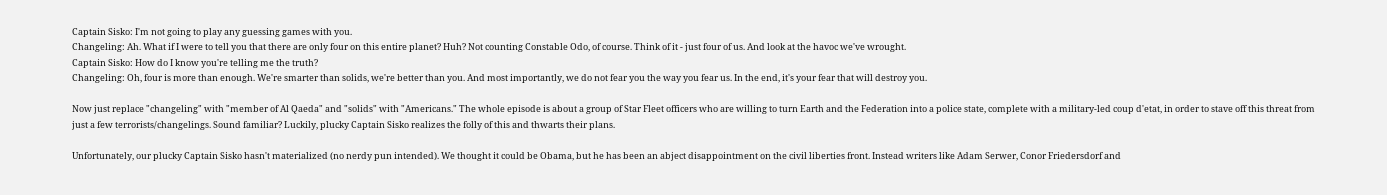Captain Sisko: I'm not going to play any guessing games with you.
Changeling: Ah. What if I were to tell you that there are only four on this entire planet? Huh? Not counting Constable Odo, of course. Think of it - just four of us. And look at the havoc we've wrought.
Captain Sisko: How do I know you're telling me the truth?
Changeling: Oh, four is more than enough. We're smarter than solids, we're better than you. And most importantly, we do not fear you the way you fear us. In the end, it's your fear that will destroy you.

Now just replace "changeling" with "member of Al Qaeda" and "solids" with "Americans." The whole episode is about a group of Star Fleet officers who are willing to turn Earth and the Federation into a police state, complete with a military-led coup d'etat, in order to stave off this threat from just a few terrorists/changelings. Sound familiar? Luckily, plucky Captain Sisko realizes the folly of this and thwarts their plans.

Unfortunately, our plucky Captain Sisko hasn't materialized (no nerdy pun intended). We thought it could be Obama, but he has been an abject disappointment on the civil liberties front. Instead writers like Adam Serwer, Conor Friedersdorf and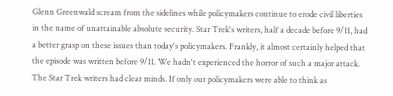Glenn Greenwald scream from the sidelines while policymakers continue to erode civil liberties in the name of unattainable absolute security. Star Trek's writers, half a decade before 9/11, had a better grasp on these issues than today's policymakers. Frankly, it almost certainly helped that the episode was written before 9/11. We hadn't experienced the horror of such a major attack. The Star Trek writers had clear minds. If only our policymakers were able to think as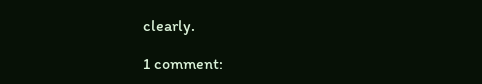clearly.

1 comment: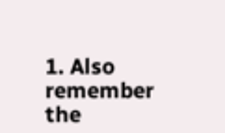1. Also remember the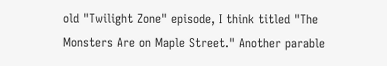old "Twilight Zone" episode, I think titled "The Monsters Are on Maple Street." Another parable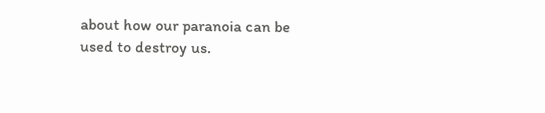about how our paranoia can be used to destroy us.